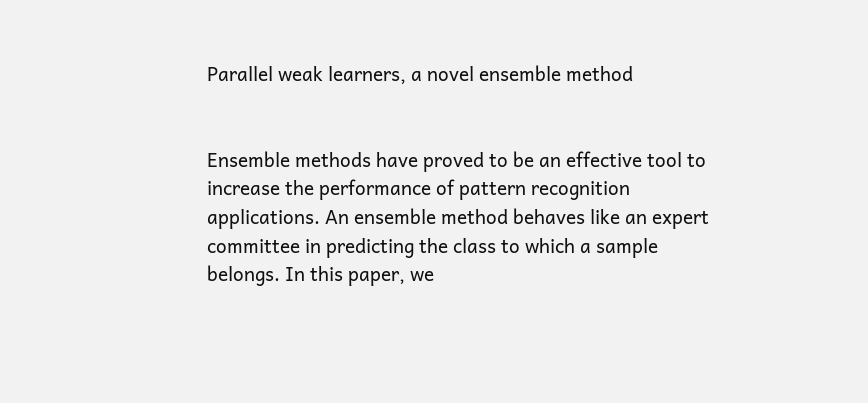Parallel weak learners, a novel ensemble method


Ensemble methods have proved to be an effective tool to increase the performance of pattern recognition applications. An ensemble method behaves like an expert committee in predicting the class to which a sample belongs. In this paper, we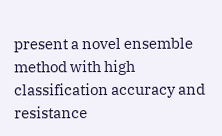present a novel ensemble method with high classification accuracy and resistance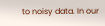to noisy data. In our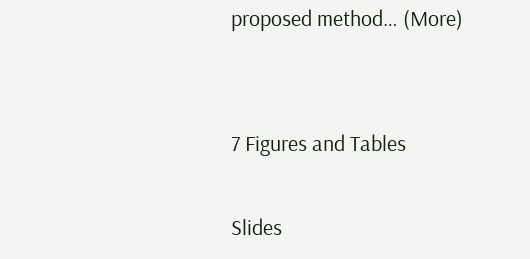proposed method… (More)


7 Figures and Tables

Slides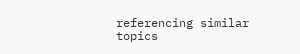referencing similar topics